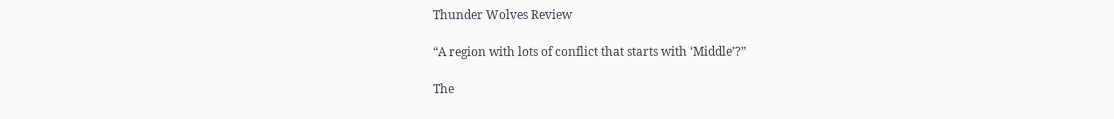Thunder Wolves Review

“A region with lots of conflict that starts with ‘Middle’?”

The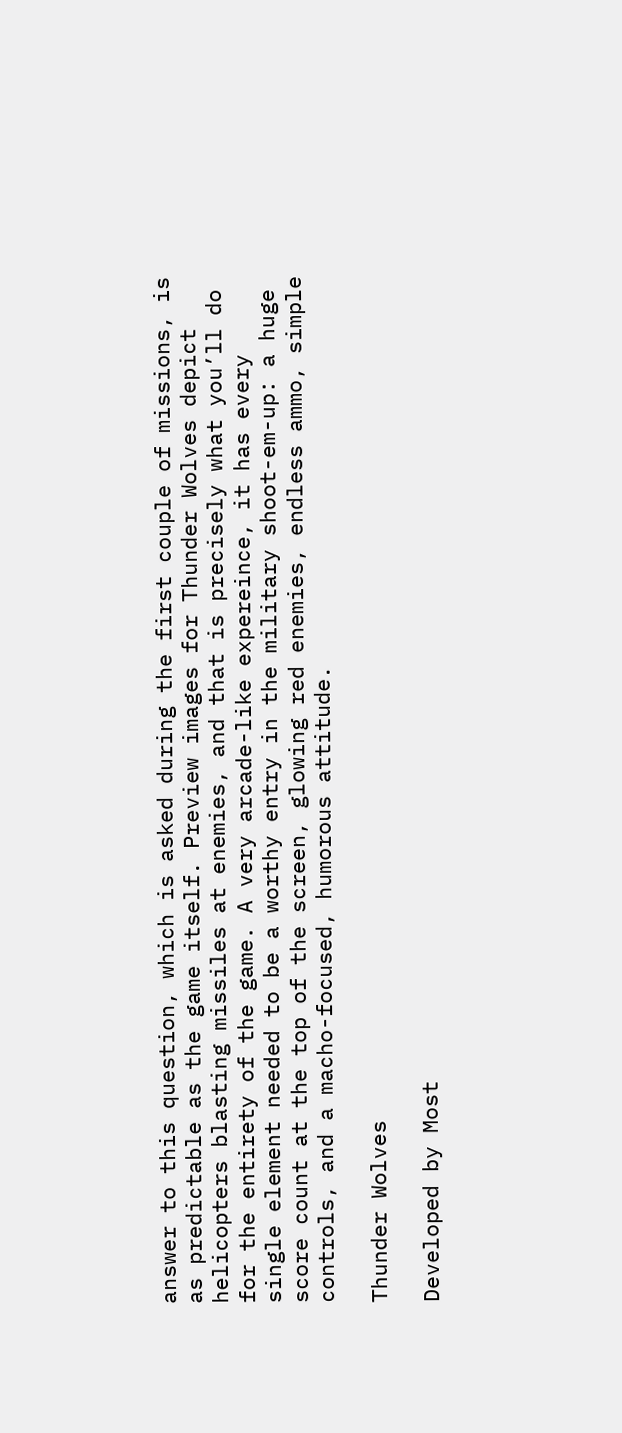answer to this question, which is asked during the first couple of missions, is as predictable as the game itself. Preview images for Thunder Wolves depict helicopters blasting missiles at enemies, and that is precisely what you’ll do for the entirety of the game. A very arcade-like expereince, it has every single element needed to be a worthy entry in the military shoot-em-up: a huge score count at the top of the screen, glowing red enemies, endless ammo, simple controls, and a macho-focused, humorous attitude.

Thunder Wolves

Developed by Most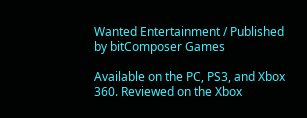Wanted Entertainment / Published by bitComposer Games

Available on the PC, PS3, and Xbox 360. Reviewed on the Xbox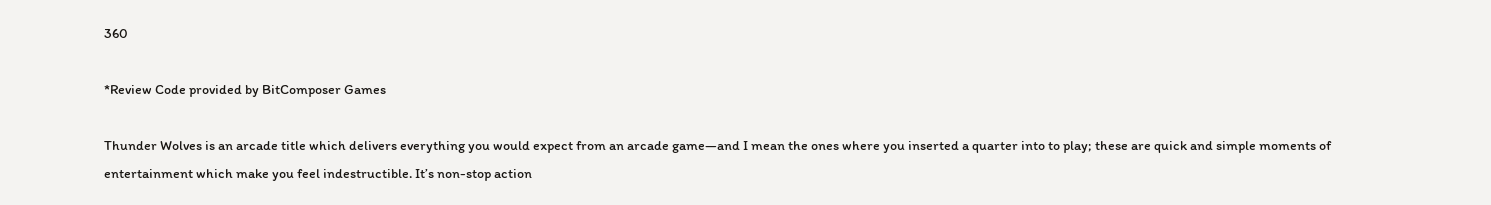360

*Review Code provided by BitComposer Games

Thunder Wolves is an arcade title which delivers everything you would expect from an arcade game—and I mean the ones where you inserted a quarter into to play; these are quick and simple moments of entertainment which make you feel indestructible. It’s non-stop action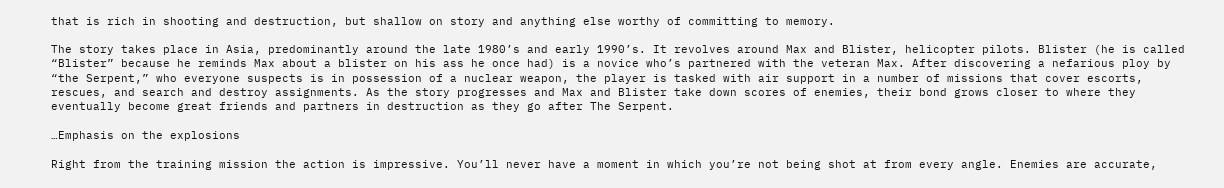that is rich in shooting and destruction, but shallow on story and anything else worthy of committing to memory.

The story takes place in Asia, predominantly around the late 1980’s and early 1990’s. It revolves around Max and Blister, helicopter pilots. Blister (he is called “Blister” because he reminds Max about a blister on his ass he once had) is a novice who’s partnered with the veteran Max. After discovering a nefarious ploy by “the Serpent,” who everyone suspects is in possession of a nuclear weapon, the player is tasked with air support in a number of missions that cover escorts, rescues, and search and destroy assignments. As the story progresses and Max and Blister take down scores of enemies, their bond grows closer to where they eventually become great friends and partners in destruction as they go after The Serpent.

…Emphasis on the explosions

Right from the training mission the action is impressive. You’ll never have a moment in which you’re not being shot at from every angle. Enemies are accurate,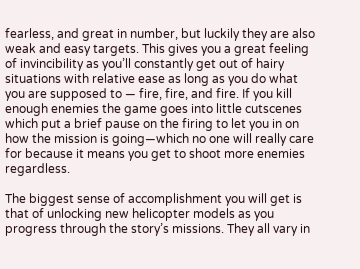fearless, and great in number, but luckily they are also weak and easy targets. This gives you a great feeling of invincibility as you’ll constantly get out of hairy situations with relative ease as long as you do what you are supposed to — fire, fire, and fire. If you kill enough enemies the game goes into little cutscenes which put a brief pause on the firing to let you in on how the mission is going—which no one will really care for because it means you get to shoot more enemies regardless.

The biggest sense of accomplishment you will get is that of unlocking new helicopter models as you progress through the story’s missions. They all vary in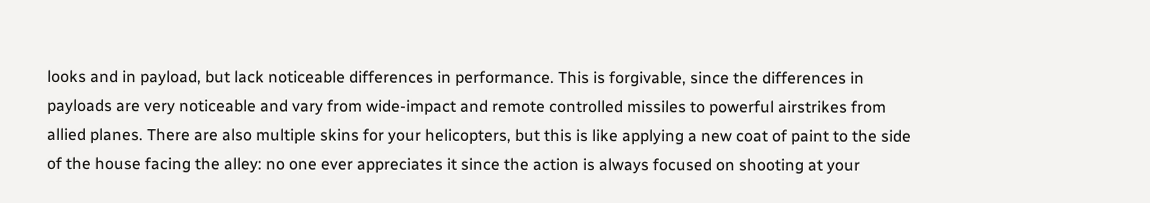looks and in payload, but lack noticeable differences in performance. This is forgivable, since the differences in payloads are very noticeable and vary from wide-impact and remote controlled missiles to powerful airstrikes from allied planes. There are also multiple skins for your helicopters, but this is like applying a new coat of paint to the side of the house facing the alley: no one ever appreciates it since the action is always focused on shooting at your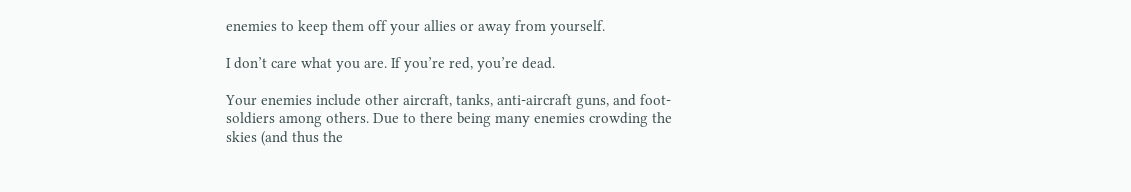enemies to keep them off your allies or away from yourself.

I don’t care what you are. If you’re red, you’re dead.

Your enemies include other aircraft, tanks, anti-aircraft guns, and foot-soldiers among others. Due to there being many enemies crowding the skies (and thus the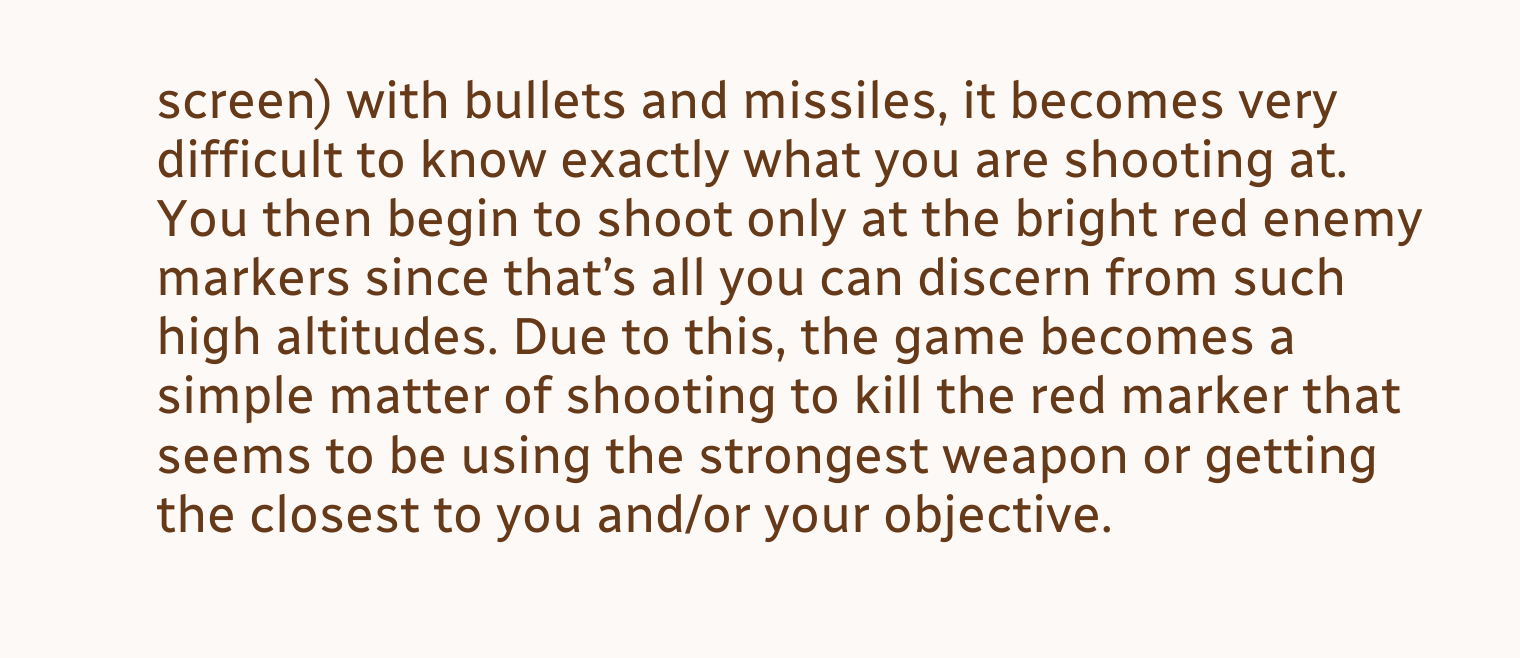screen) with bullets and missiles, it becomes very difficult to know exactly what you are shooting at. You then begin to shoot only at the bright red enemy markers since that’s all you can discern from such high altitudes. Due to this, the game becomes a simple matter of shooting to kill the red marker that seems to be using the strongest weapon or getting the closest to you and/or your objective.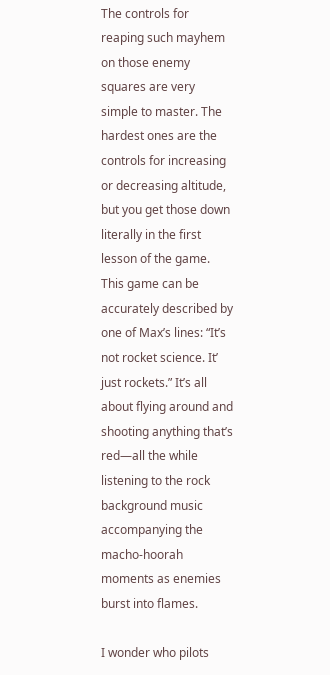The controls for reaping such mayhem on those enemy squares are very simple to master. The hardest ones are the controls for increasing or decreasing altitude, but you get those down literally in the first lesson of the game. This game can be accurately described by one of Max’s lines: “It’s not rocket science. It’ just rockets.” It’s all about flying around and shooting anything that’s red—all the while listening to the rock background music accompanying the macho-hoorah moments as enemies burst into flames.

I wonder who pilots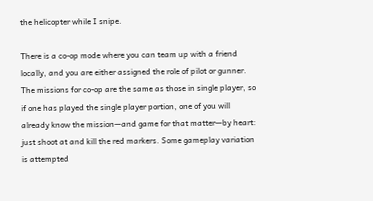the helicopter while I snipe.

There is a co-op mode where you can team up with a friend locally, and you are either assigned the role of pilot or gunner. The missions for co-op are the same as those in single player, so if one has played the single player portion, one of you will already know the mission—and game for that matter—by heart: just shoot at and kill the red markers. Some gameplay variation is attempted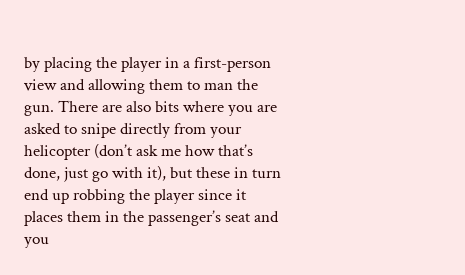by placing the player in a first-person view and allowing them to man the gun. There are also bits where you are asked to snipe directly from your helicopter (don’t ask me how that’s done, just go with it), but these in turn end up robbing the player since it places them in the passenger’s seat and you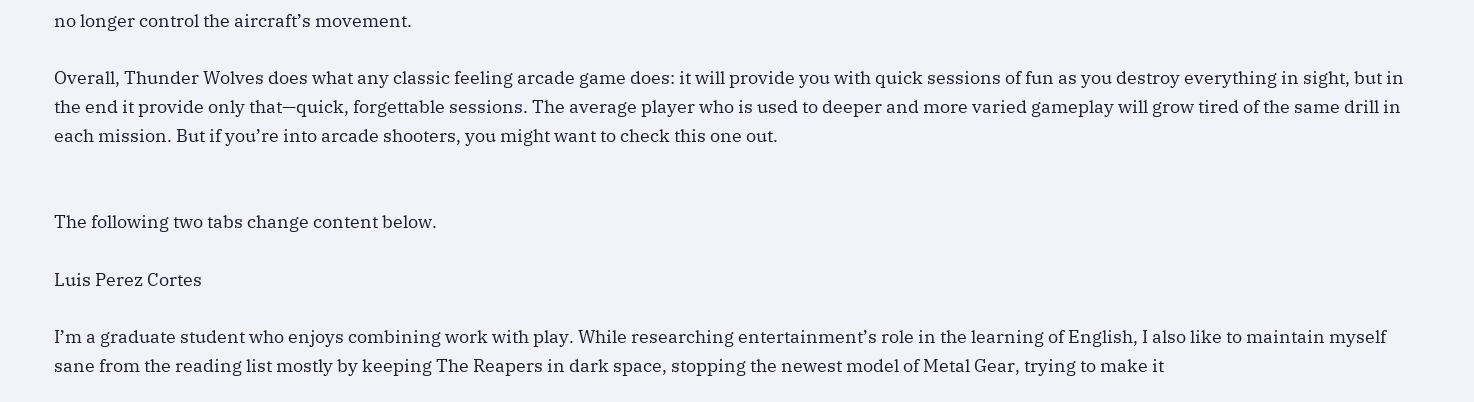no longer control the aircraft’s movement.

Overall, Thunder Wolves does what any classic feeling arcade game does: it will provide you with quick sessions of fun as you destroy everything in sight, but in the end it provide only that—quick, forgettable sessions. The average player who is used to deeper and more varied gameplay will grow tired of the same drill in each mission. But if you’re into arcade shooters, you might want to check this one out.


The following two tabs change content below.

Luis Perez Cortes

I’m a graduate student who enjoys combining work with play. While researching entertainment’s role in the learning of English, I also like to maintain myself sane from the reading list mostly by keeping The Reapers in dark space, stopping the newest model of Metal Gear, trying to make it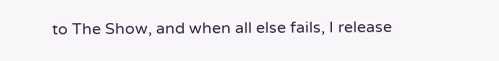to The Show, and when all else fails, I release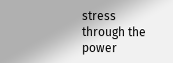stress through the power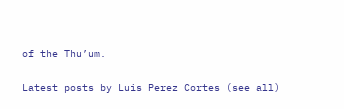of the Thu’um.

Latest posts by Luis Perez Cortes (see all)